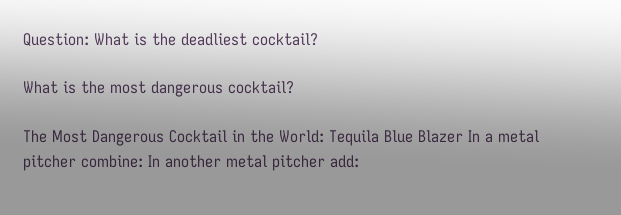Question: What is the deadliest cocktail?

What is the most dangerous cocktail?

The Most Dangerous Cocktail in the World: Tequila Blue Blazer In a metal pitcher combine: In another metal pitcher add: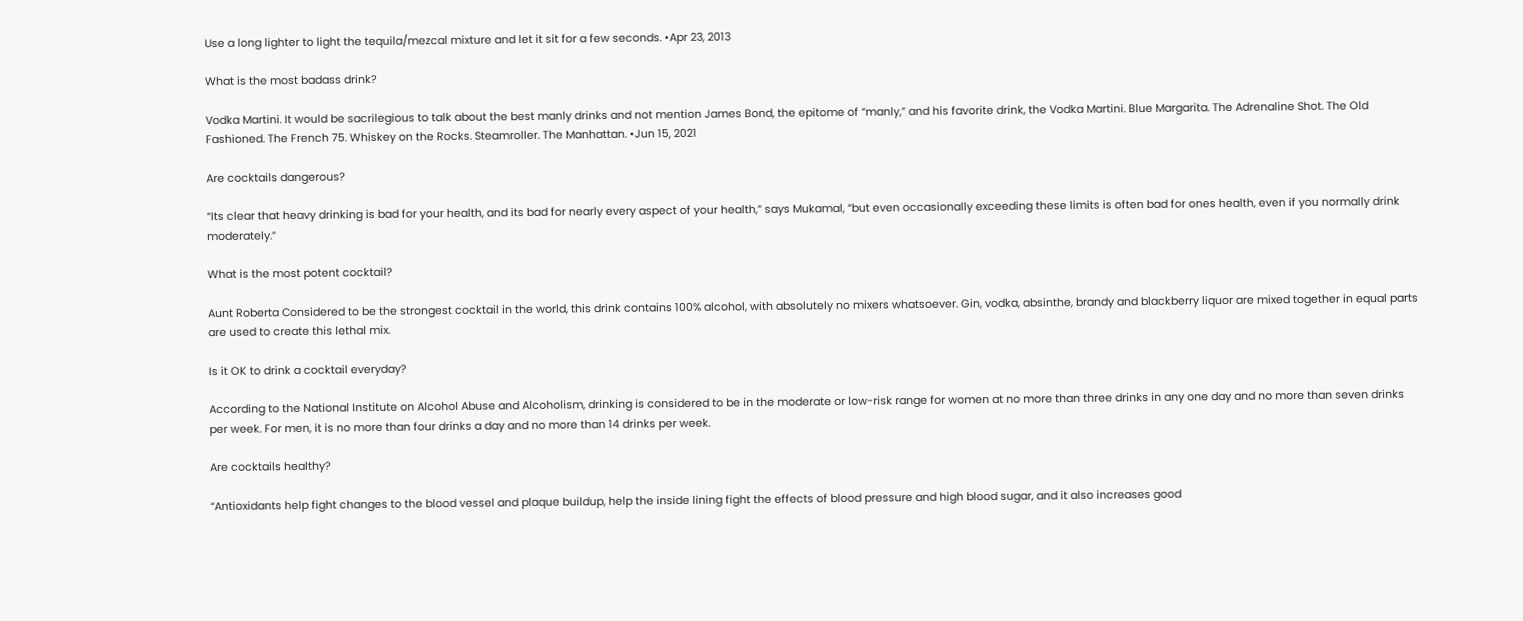Use a long lighter to light the tequila/mezcal mixture and let it sit for a few seconds. •Apr 23, 2013

What is the most badass drink?

Vodka Martini. It would be sacrilegious to talk about the best manly drinks and not mention James Bond, the epitome of “manly,” and his favorite drink, the Vodka Martini. Blue Margarita. The Adrenaline Shot. The Old Fashioned. The French 75. Whiskey on the Rocks. Steamroller. The Manhattan. •Jun 15, 2021

Are cocktails dangerous?

“Its clear that heavy drinking is bad for your health, and its bad for nearly every aspect of your health,” says Mukamal, “but even occasionally exceeding these limits is often bad for ones health, even if you normally drink moderately.”

What is the most potent cocktail?

Aunt Roberta Considered to be the strongest cocktail in the world, this drink contains 100% alcohol, with absolutely no mixers whatsoever. Gin, vodka, absinthe, brandy and blackberry liquor are mixed together in equal parts are used to create this lethal mix.

Is it OK to drink a cocktail everyday?

According to the National Institute on Alcohol Abuse and Alcoholism, drinking is considered to be in the moderate or low-risk range for women at no more than three drinks in any one day and no more than seven drinks per week. For men, it is no more than four drinks a day and no more than 14 drinks per week.

Are cocktails healthy?

“Antioxidants help fight changes to the blood vessel and plaque buildup, help the inside lining fight the effects of blood pressure and high blood sugar, and it also increases good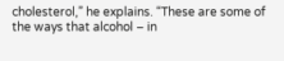cholesterol,” he explains. “These are some of the ways that alcohol – in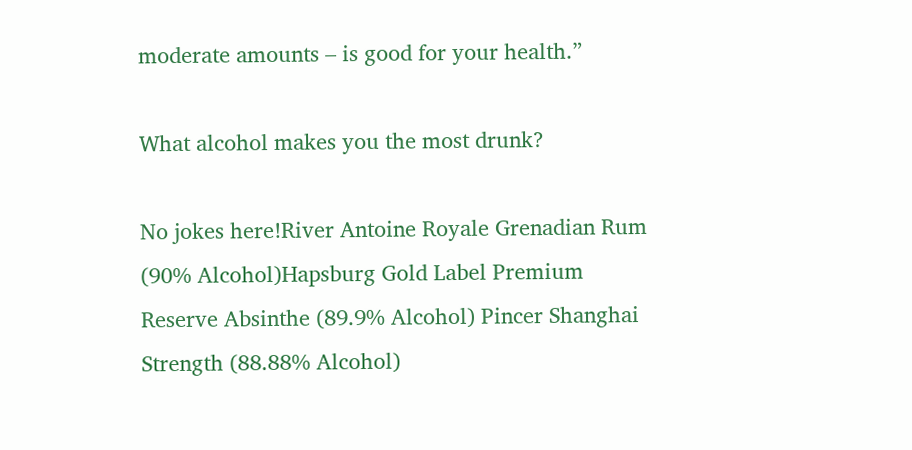moderate amounts – is good for your health.”

What alcohol makes you the most drunk?

No jokes here!River Antoine Royale Grenadian Rum (90% Alcohol)Hapsburg Gold Label Premium Reserve Absinthe (89.9% Alcohol) Pincer Shanghai Strength (88.88% Alcohol)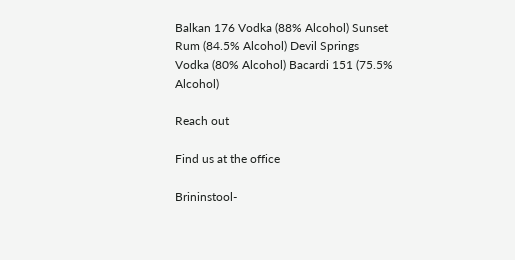Balkan 176 Vodka (88% Alcohol) Sunset Rum (84.5% Alcohol) Devil Springs Vodka (80% Alcohol) Bacardi 151 (75.5% Alcohol)

Reach out

Find us at the office

Brininstool-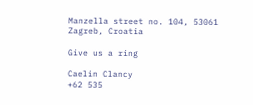Manzella street no. 104, 53061 Zagreb, Croatia

Give us a ring

Caelin Clancy
+62 535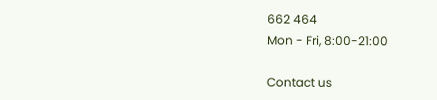662 464
Mon - Fri, 8:00-21:00

Contact us